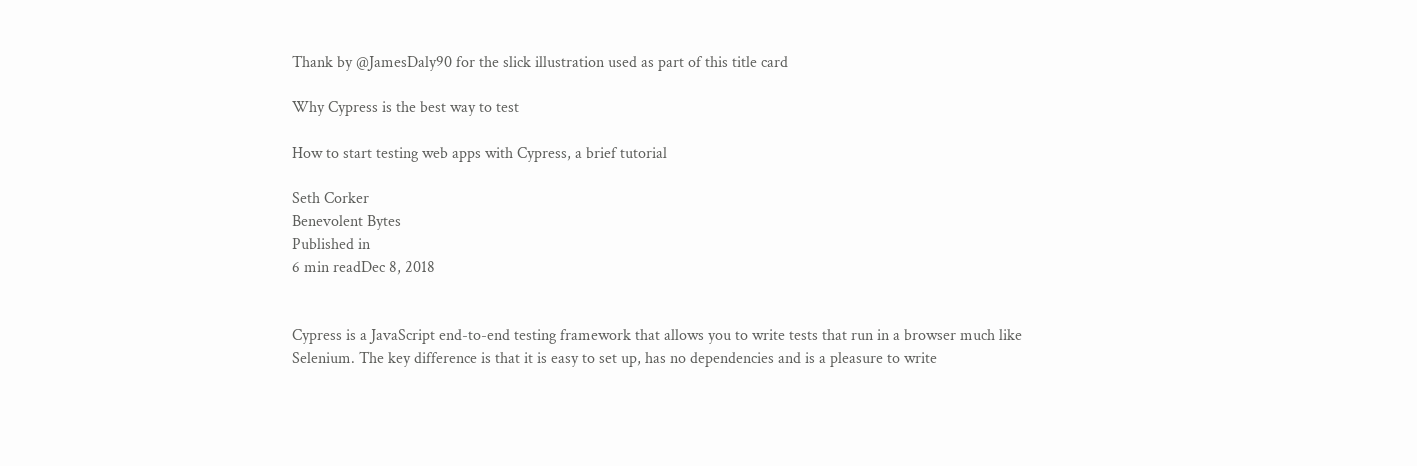Thank by @JamesDaly90 for the slick illustration used as part of this title card

Why Cypress is the best way to test

How to start testing web apps with Cypress, a brief tutorial

Seth Corker
Benevolent Bytes
Published in
6 min readDec 8, 2018


Cypress is a JavaScript end-to-end testing framework that allows you to write tests that run in a browser much like Selenium. The key difference is that it is easy to set up, has no dependencies and is a pleasure to write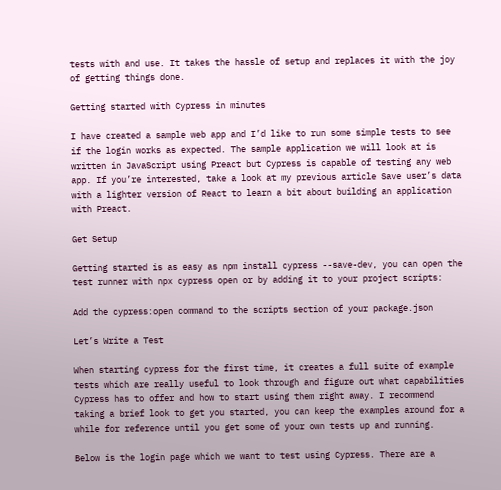tests with and use. It takes the hassle of setup and replaces it with the joy of getting things done.

Getting started with Cypress in minutes

I have created a sample web app and I’d like to run some simple tests to see if the login works as expected. The sample application we will look at is written in JavaScript using Preact but Cypress is capable of testing any web app. If you’re interested, take a look at my previous article Save user’s data with a lighter version of React to learn a bit about building an application with Preact.

Get Setup

Getting started is as easy as npm install cypress --save-dev, you can open the test runner with npx cypress open or by adding it to your project scripts:

Add the cypress:open command to the scripts section of your package.json

Let’s Write a Test

When starting cypress for the first time, it creates a full suite of example tests which are really useful to look through and figure out what capabilities Cypress has to offer and how to start using them right away. I recommend taking a brief look to get you started, you can keep the examples around for a while for reference until you get some of your own tests up and running.

Below is the login page which we want to test using Cypress. There are a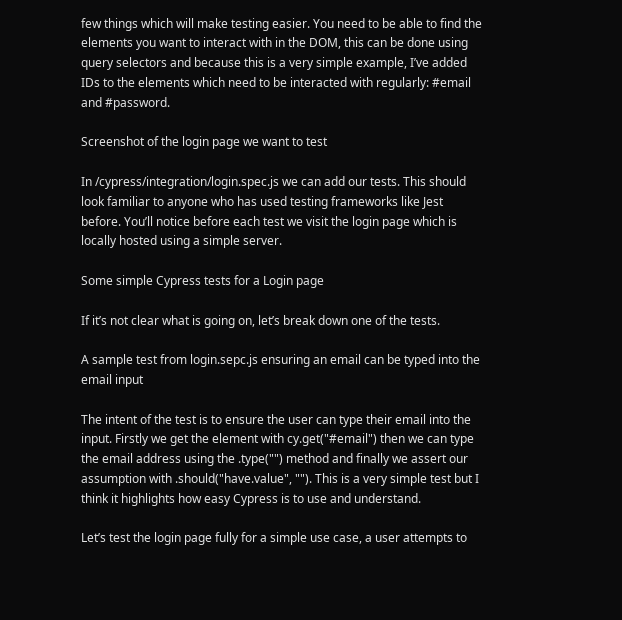few things which will make testing easier. You need to be able to find the elements you want to interact with in the DOM, this can be done using query selectors and because this is a very simple example, I’ve added IDs to the elements which need to be interacted with regularly: #email and #password.

Screenshot of the login page we want to test

In /cypress/integration/login.spec.js we can add our tests. This should look familiar to anyone who has used testing frameworks like Jest before. You’ll notice before each test we visit the login page which is locally hosted using a simple server.

Some simple Cypress tests for a Login page

If it’s not clear what is going on, let’s break down one of the tests.

A sample test from login.sepc.js ensuring an email can be typed into the email input

The intent of the test is to ensure the user can type their email into the input. Firstly we get the element with cy.get("#email") then we can type the email address using the .type("") method and finally we assert our assumption with .should("have.value", ""). This is a very simple test but I think it highlights how easy Cypress is to use and understand.

Let’s test the login page fully for a simple use case, a user attempts to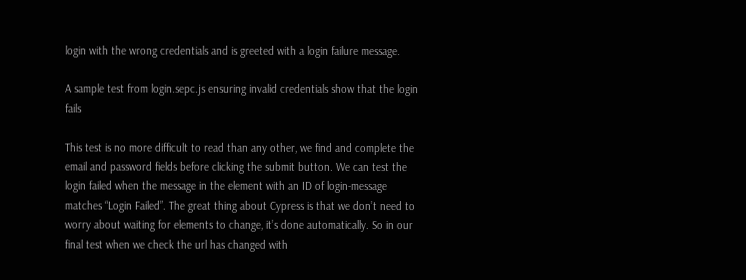login with the wrong credentials and is greeted with a login failure message.

A sample test from login.sepc.js ensuring invalid credentials show that the login fails

This test is no more difficult to read than any other, we find and complete the email and password fields before clicking the submit button. We can test the login failed when the message in the element with an ID of login-message matches “Login Failed”. The great thing about Cypress is that we don’t need to worry about waiting for elements to change, it’s done automatically. So in our final test when we check the url has changed with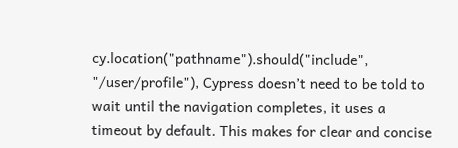cy.location("pathname").should("include", "/user/profile"), Cypress doesn’t need to be told to wait until the navigation completes, it uses a timeout by default. This makes for clear and concise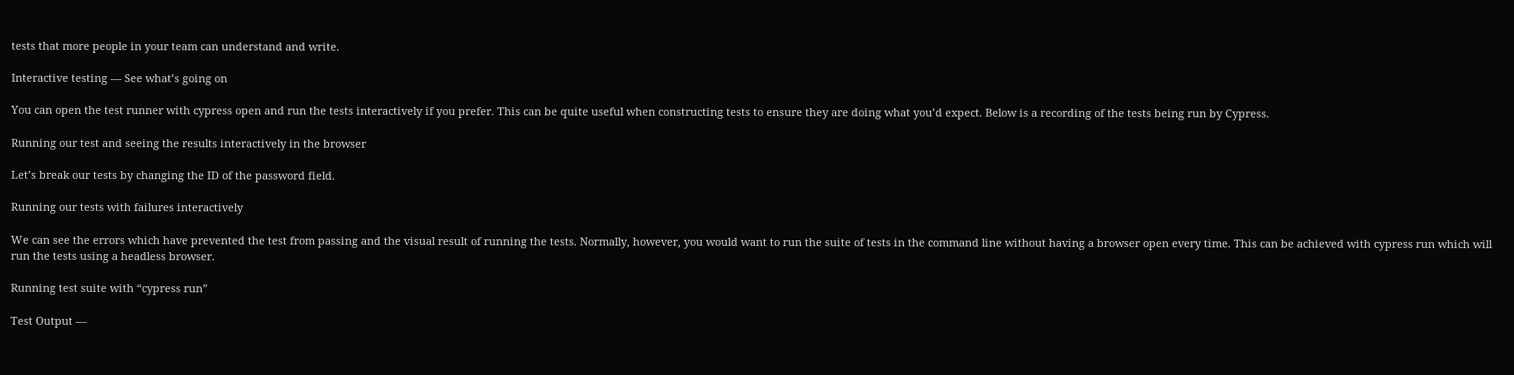tests that more people in your team can understand and write.

Interactive testing — See what’s going on

You can open the test runner with cypress open and run the tests interactively if you prefer. This can be quite useful when constructing tests to ensure they are doing what you’d expect. Below is a recording of the tests being run by Cypress.

Running our test and seeing the results interactively in the browser

Let’s break our tests by changing the ID of the password field.

Running our tests with failures interactively

We can see the errors which have prevented the test from passing and the visual result of running the tests. Normally, however, you would want to run the suite of tests in the command line without having a browser open every time. This can be achieved with cypress run which will run the tests using a headless browser.

Running test suite with “cypress run”

Test Output —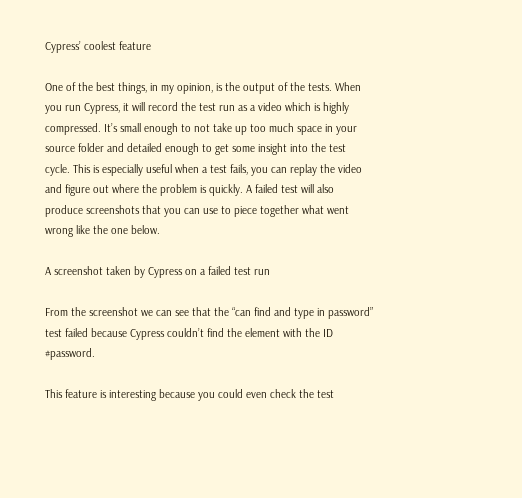Cypress’ coolest feature

One of the best things, in my opinion, is the output of the tests. When you run Cypress, it will record the test run as a video which is highly compressed. It’s small enough to not take up too much space in your source folder and detailed enough to get some insight into the test cycle. This is especially useful when a test fails, you can replay the video and figure out where the problem is quickly. A failed test will also produce screenshots that you can use to piece together what went wrong like the one below.

A screenshot taken by Cypress on a failed test run

From the screenshot we can see that the “can find and type in password” test failed because Cypress couldn’t find the element with the ID #password.

This feature is interesting because you could even check the test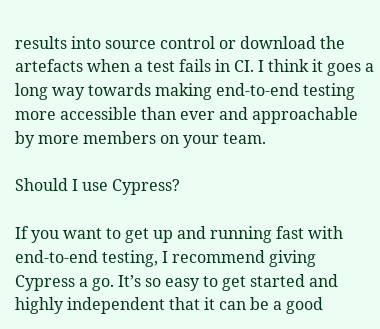results into source control or download the artefacts when a test fails in CI. I think it goes a long way towards making end-to-end testing more accessible than ever and approachable by more members on your team.

Should I use Cypress?

If you want to get up and running fast with end-to-end testing, I recommend giving Cypress a go. It’s so easy to get started and highly independent that it can be a good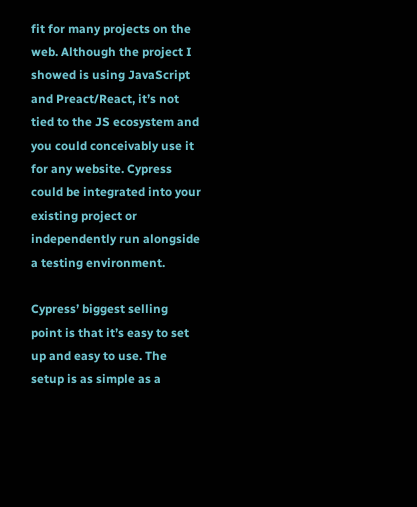fit for many projects on the web. Although the project I showed is using JavaScript and Preact/React, it’s not tied to the JS ecosystem and you could conceivably use it for any website. Cypress could be integrated into your existing project or independently run alongside a testing environment.

Cypress’ biggest selling point is that it’s easy to set up and easy to use. The setup is as simple as a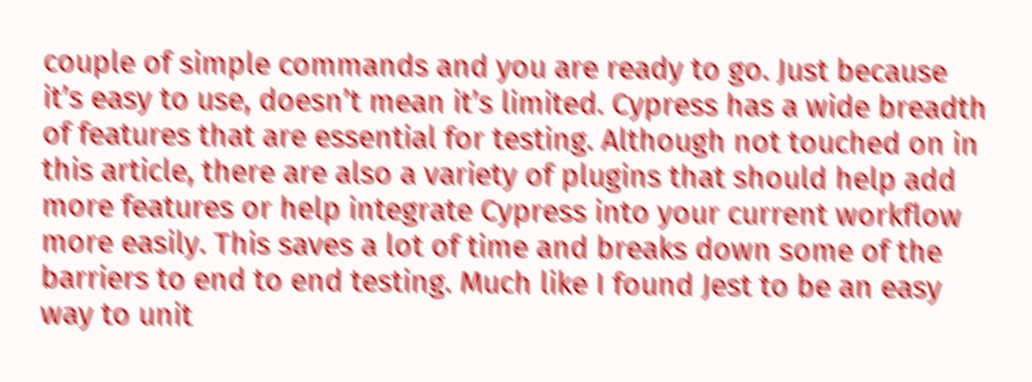couple of simple commands and you are ready to go. Just because it’s easy to use, doesn’t mean it’s limited. Cypress has a wide breadth of features that are essential for testing. Although not touched on in this article, there are also a variety of plugins that should help add more features or help integrate Cypress into your current workflow more easily. This saves a lot of time and breaks down some of the barriers to end to end testing. Much like I found Jest to be an easy way to unit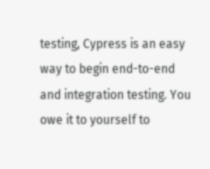testing, Cypress is an easy way to begin end-to-end and integration testing. You owe it to yourself to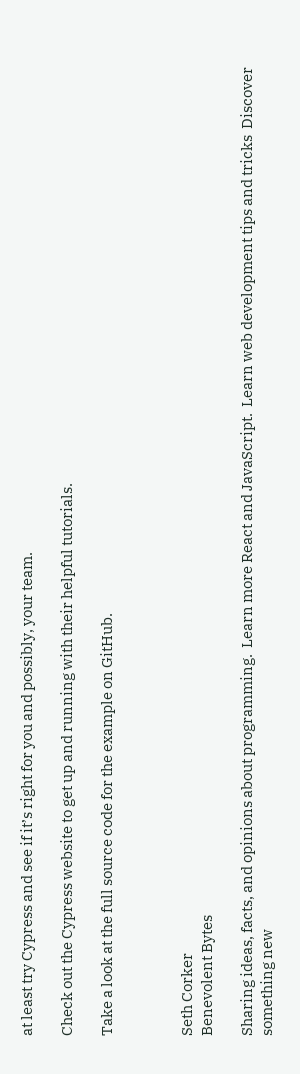at least try Cypress and see if it’s right for you and possibly, your team.

Check out the Cypress website to get up and running with their helpful tutorials.

Take a look at the full source code for the example on GitHub.



Seth Corker
Benevolent Bytes

Sharing ideas, facts, and opinions about programming.  Learn more React and JavaScript.  Learn web development tips and tricks  Discover something new